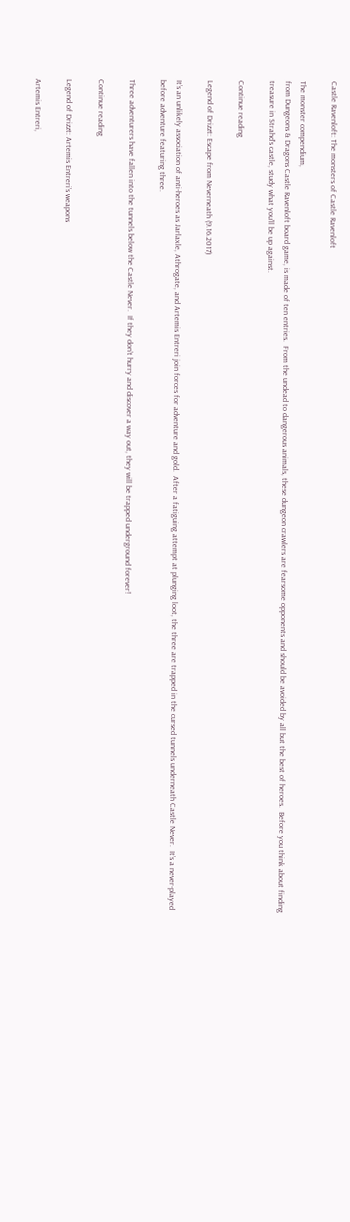Castle Ravenloft: The monsters of Castle Ravenloft

The monster compendium,
from Dungeons & Dragons Castle Ravenloft board game, is made of ten entries.  From the undead to dangerous animals, these dungeon crawlers are fearsome opponents and should be avoided by all but the best of heroes.  Before you think about finding treasure in Strahd’s castle, study what you’ll be up against.

Continue reading

Legend of Drizzt: Escape from Neverneath (9.16.2017)

It’s an unlikely association of anti-heroes as Jarlaxle, Athrogate, and Artemis Entreri join forces for adventure and gold.  After a fatiguing attempt at plunging loot, the three are trapped in the cursed tunnels underneath Castle Never.  It’s a never-played before adventure featuring three.

Three adventurers have fallen into the tunnels below the Castle Never.  If they don’t hurry and discover a way out, they will be trapped underground forever!

Continue reading

Legend of Drizzt: Artemis Entreri’s weapons

Artemis Entreri,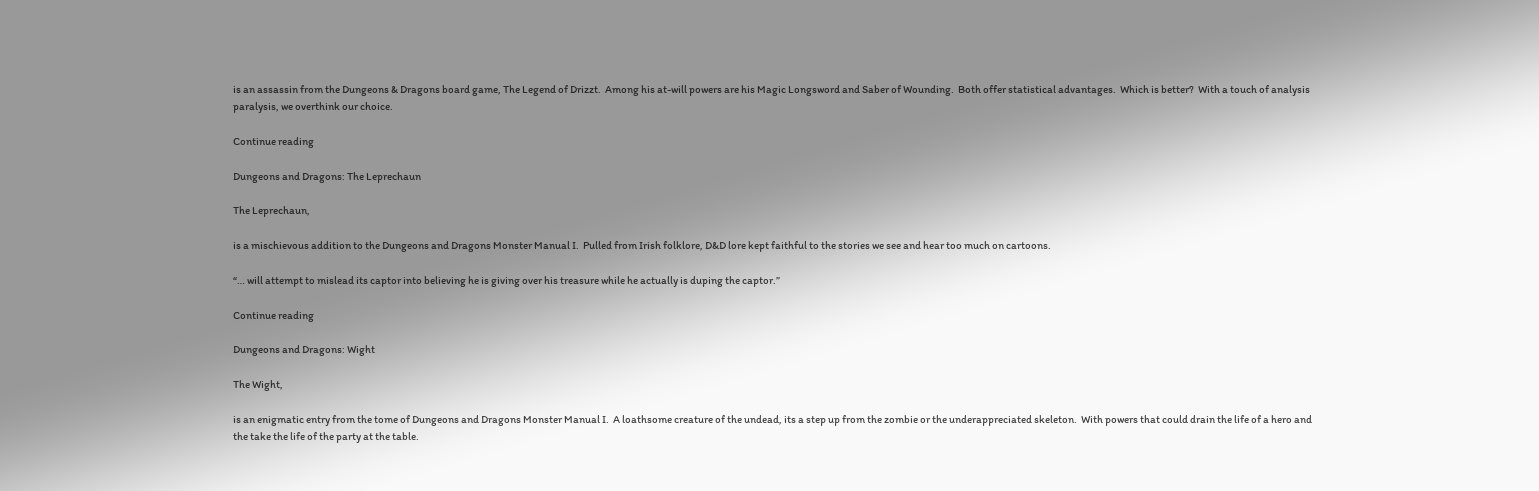is an assassin from the Dungeons & Dragons board game, The Legend of Drizzt.  Among his at-will powers are his Magic Longsword and Saber of Wounding.  Both offer statistical advantages.  Which is better?  With a touch of analysis paralysis, we overthink our choice.

Continue reading

Dungeons and Dragons: The Leprechaun

The Leprechaun,

is a mischievous addition to the Dungeons and Dragons Monster Manual I.  Pulled from Irish folklore, D&D lore kept faithful to the stories we see and hear too much on cartoons.

“… will attempt to mislead its captor into believing he is giving over his treasure while he actually is duping the captor.”

Continue reading

Dungeons and Dragons: Wight

The Wight,

is an enigmatic entry from the tome of Dungeons and Dragons Monster Manual I.  A loathsome creature of the undead, its a step up from the zombie or the underappreciated skeleton.  With powers that could drain the life of a hero and the take the life of the party at the table.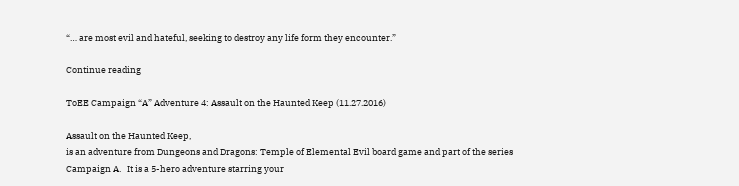“… are most evil and hateful, seeking to destroy any life form they encounter.”

Continue reading

ToEE Campaign “A” Adventure 4: Assault on the Haunted Keep (11.27.2016)

Assault on the Haunted Keep,
is an adventure from Dungeons and Dragons: Temple of Elemental Evil board game and part of the series Campaign A.   It is a 5-hero adventure starring your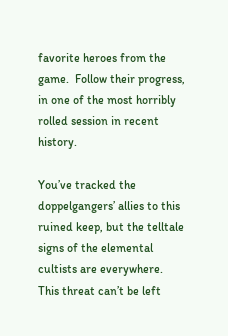favorite heroes from the game.  Follow their progress, in one of the most horribly rolled session in recent history.

You’ve tracked the doppelgangers’ allies to this ruined keep, but the telltale signs of the elemental cultists are everywhere.  This threat can’t be left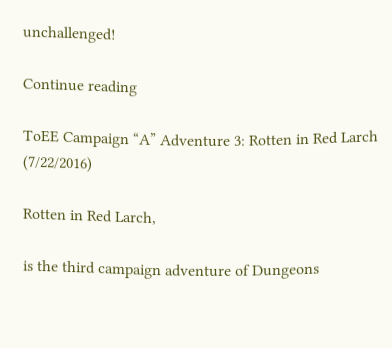unchallenged!

Continue reading

ToEE Campaign “A” Adventure 3: Rotten in Red Larch (7/22/2016)

Rotten in Red Larch,

is the third campaign adventure of Dungeons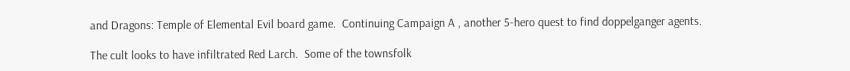and Dragons: Temple of Elemental Evil board game.  Continuing Campaign A , another 5-hero quest to find doppelganger agents.

The cult looks to have infiltrated Red Larch.  Some of the townsfolk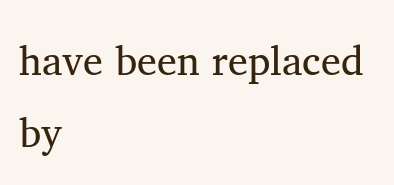have been replaced by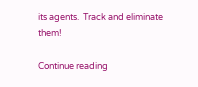its agents.  Track and eliminate them!

Continue reading